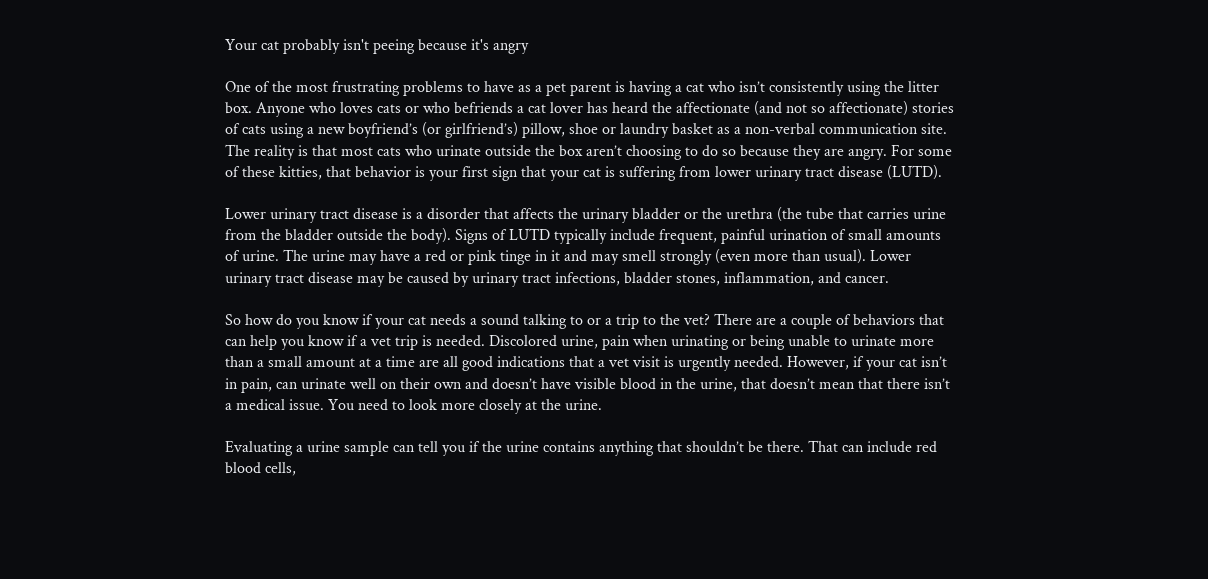Your cat probably isn't peeing because it's angry

One of the most frustrating problems to have as a pet parent is having a cat who isn’t consistently using the litter box. Anyone who loves cats or who befriends a cat lover has heard the affectionate (and not so affectionate) stories of cats using a new boyfriend’s (or girlfriend’s) pillow, shoe or laundry basket as a non-verbal communication site. The reality is that most cats who urinate outside the box aren’t choosing to do so because they are angry. For some of these kitties, that behavior is your first sign that your cat is suffering from lower urinary tract disease (LUTD).

Lower urinary tract disease is a disorder that affects the urinary bladder or the urethra (the tube that carries urine from the bladder outside the body). Signs of LUTD typically include frequent, painful urination of small amounts of urine. The urine may have a red or pink tinge in it and may smell strongly (even more than usual). Lower urinary tract disease may be caused by urinary tract infections, bladder stones, inflammation, and cancer.

So how do you know if your cat needs a sound talking to or a trip to the vet? There are a couple of behaviors that can help you know if a vet trip is needed. Discolored urine, pain when urinating or being unable to urinate more than a small amount at a time are all good indications that a vet visit is urgently needed. However, if your cat isn’t in pain, can urinate well on their own and doesn’t have visible blood in the urine, that doesn’t mean that there isn’t a medical issue. You need to look more closely at the urine.

Evaluating a urine sample can tell you if the urine contains anything that shouldn’t be there. That can include red blood cells,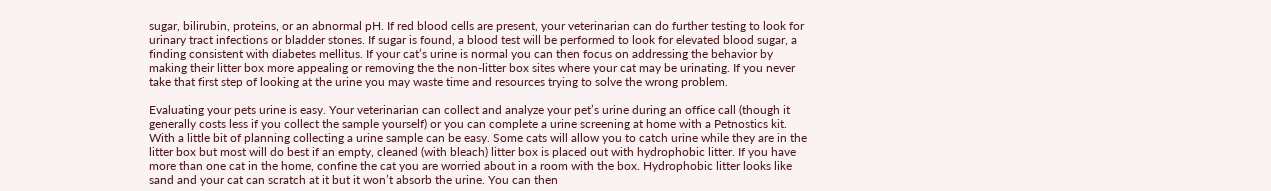sugar, bilirubin, proteins, or an abnormal pH. If red blood cells are present, your veterinarian can do further testing to look for urinary tract infections or bladder stones. If sugar is found, a blood test will be performed to look for elevated blood sugar, a finding consistent with diabetes mellitus. If your cat’s urine is normal you can then focus on addressing the behavior by making their litter box more appealing or removing the the non-litter box sites where your cat may be urinating. If you never take that first step of looking at the urine you may waste time and resources trying to solve the wrong problem.

Evaluating your pets urine is easy. Your veterinarian can collect and analyze your pet’s urine during an office call (though it generally costs less if you collect the sample yourself) or you can complete a urine screening at home with a Petnostics kit. With a little bit of planning collecting a urine sample can be easy. Some cats will allow you to catch urine while they are in the litter box but most will do best if an empty, cleaned (with bleach) litter box is placed out with hydrophobic litter. If you have more than one cat in the home, confine the cat you are worried about in a room with the box. Hydrophobic litter looks like sand and your cat can scratch at it but it won’t absorb the urine. You can then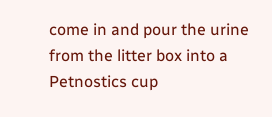come in and pour the urine from the litter box into a Petnostics cup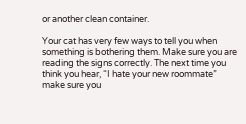or another clean container.

Your cat has very few ways to tell you when something is bothering them. Make sure you are reading the signs correctly. The next time you think you hear, “I hate your new roommate” make sure you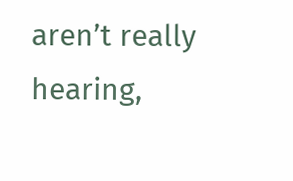aren’t really hearing,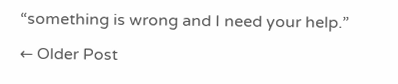“something is wrong and I need your help.”

← Older Post